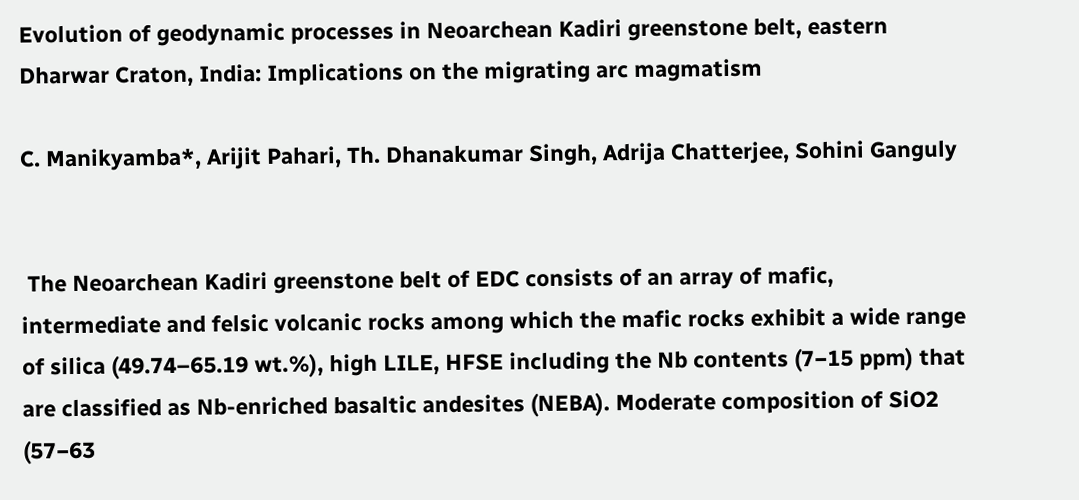Evolution of geodynamic processes in Neoarchean Kadiri greenstone belt, eastern Dharwar Craton, India: Implications on the migrating arc magmatism

C. Manikyamba*, Arijit Pahari, Th. Dhanakumar Singh, Adrija Chatterjee, Sohini Ganguly


 The Neoarchean Kadiri greenstone belt of EDC consists of an array of mafic, intermediate and felsic volcanic rocks among which the mafic rocks exhibit a wide range of silica (49.74–65.19 wt.%), high LILE, HFSE including the Nb contents (7−15 ppm) that are classified as Nb-enriched basaltic andesites (NEBA). Moderate composition of SiO2 (57−63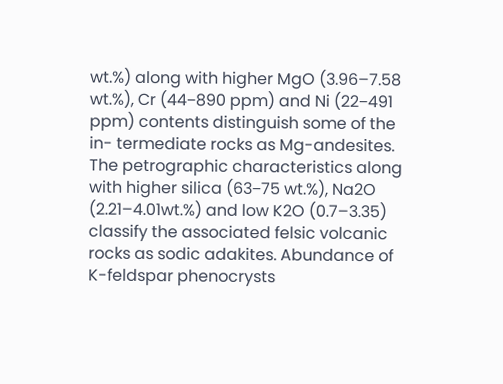wt.%) along with higher MgO (3.96–7.58 wt.%), Cr (44−890 ppm) and Ni (22−491 ppm) contents distinguish some of the in- termediate rocks as Mg-andesites. The petrographic characteristics along with higher silica (63−75 wt.%), Na2O (2.21–4.01wt.%) and low K2O (0.7–3.35) classify the associated felsic volcanic rocks as sodic adakites. Abundance of K-feldspar phenocrysts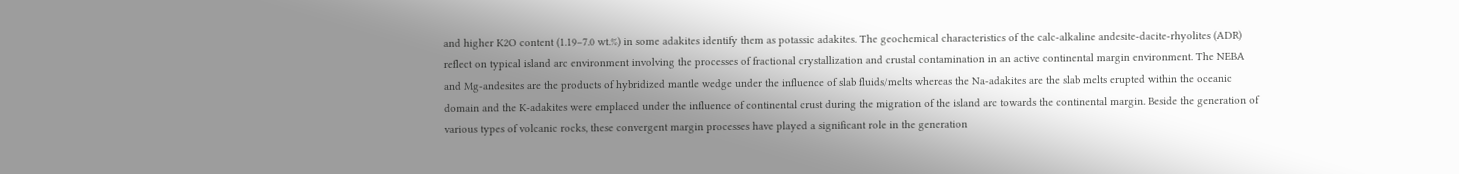and higher K2O content (1.19–7.0 wt.%) in some adakites identify them as potassic adakites. The geochemical characteristics of the calc-alkaline andesite-dacite-rhyolites (ADR) reflect on typical island arc environment involving the processes of fractional crystallization and crustal contamination in an active continental margin environment. The NEBA and Mg-andesites are the products of hybridized mantle wedge under the influence of slab fluids/melts whereas the Na-adakites are the slab melts erupted within the oceanic domain and the K-adakites were emplaced under the influence of continental crust during the migration of the island arc towards the continental margin. Beside the generation of various types of volcanic rocks, these convergent margin processes have played a significant role in the generation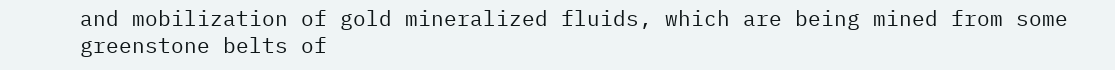and mobilization of gold mineralized fluids, which are being mined from some greenstone belts of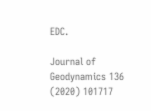EDC.

Journal of Geodynamics 136 (2020) 101717